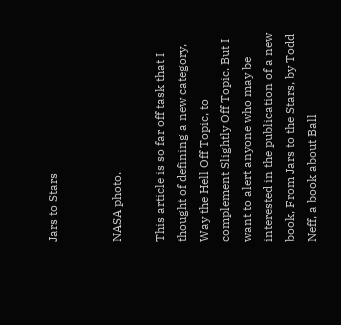Jars to Stars


NASA photo.

This article is so far off task that I thought of defining a new category, Way the Hell Off Topic, to complement Slightly Off Topic. But I want to alert anyone who may be interested in the publication of a new book, From Jars to the Stars, by Todd Neff, a book about Ball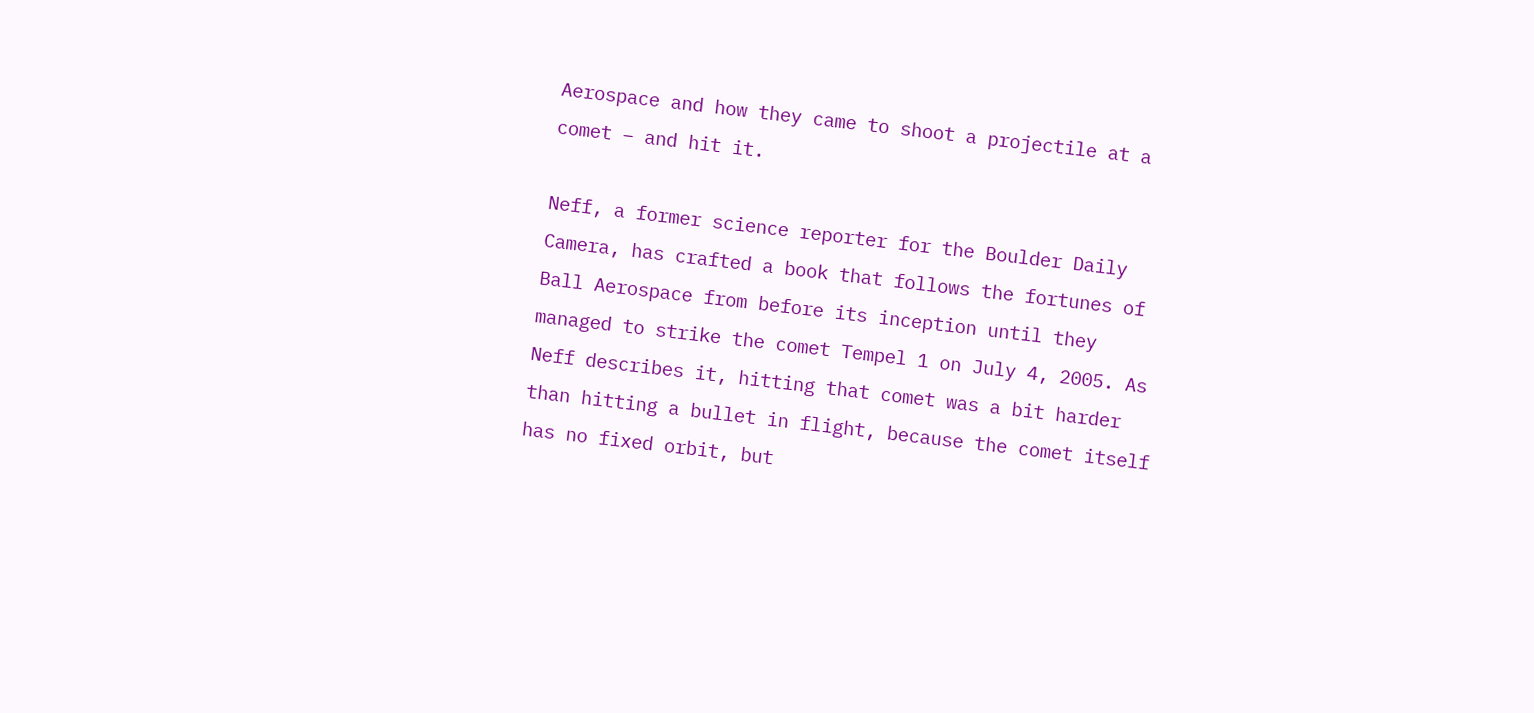Aerospace and how they came to shoot a projectile at a comet – and hit it.

Neff, a former science reporter for the Boulder Daily Camera, has crafted a book that follows the fortunes of Ball Aerospace from before its inception until they managed to strike the comet Tempel 1 on July 4, 2005. As Neff describes it, hitting that comet was a bit harder than hitting a bullet in flight, because the comet itself has no fixed orbit, but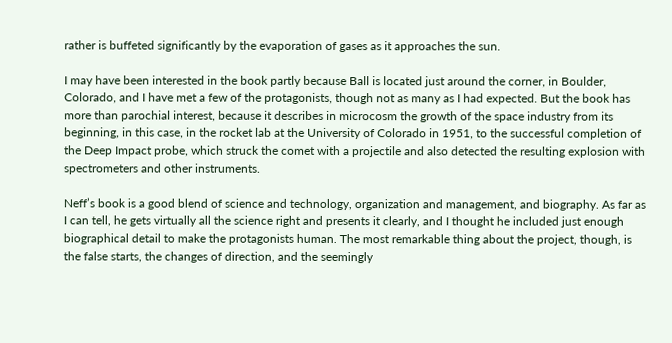rather is buffeted significantly by the evaporation of gases as it approaches the sun.

I may have been interested in the book partly because Ball is located just around the corner, in Boulder, Colorado, and I have met a few of the protagonists, though not as many as I had expected. But the book has more than parochial interest, because it describes in microcosm the growth of the space industry from its beginning, in this case, in the rocket lab at the University of Colorado in 1951, to the successful completion of the Deep Impact probe, which struck the comet with a projectile and also detected the resulting explosion with spectrometers and other instruments.

Neff’s book is a good blend of science and technology, organization and management, and biography. As far as I can tell, he gets virtually all the science right and presents it clearly, and I thought he included just enough biographical detail to make the protagonists human. The most remarkable thing about the project, though, is the false starts, the changes of direction, and the seemingly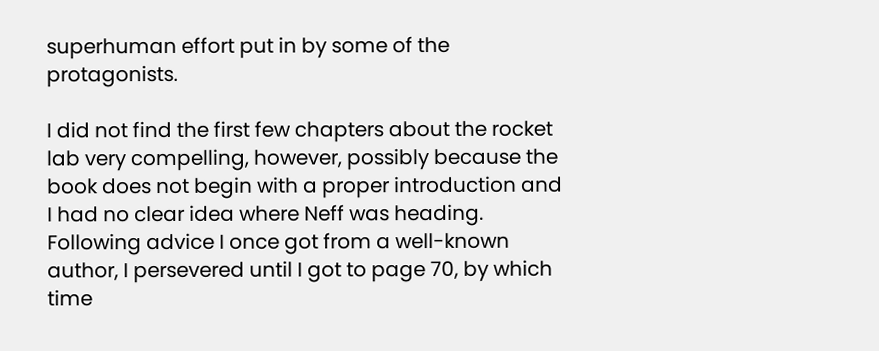superhuman effort put in by some of the protagonists.

I did not find the first few chapters about the rocket lab very compelling, however, possibly because the book does not begin with a proper introduction and I had no clear idea where Neff was heading. Following advice I once got from a well-known author, I persevered until I got to page 70, by which time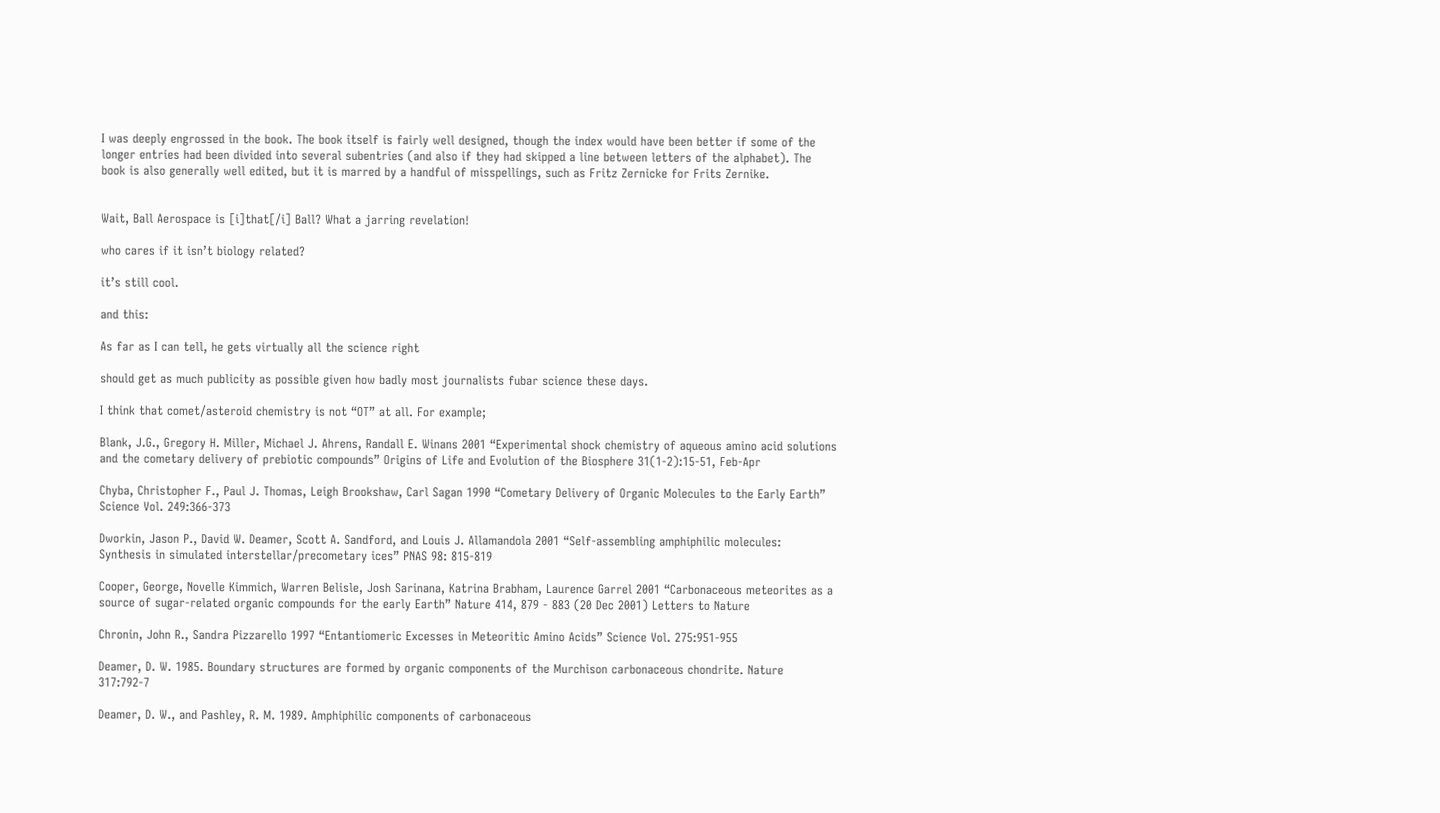I was deeply engrossed in the book. The book itself is fairly well designed, though the index would have been better if some of the longer entries had been divided into several subentries (and also if they had skipped a line between letters of the alphabet). The book is also generally well edited, but it is marred by a handful of misspellings, such as Fritz Zernicke for Frits Zernike.


Wait, Ball Aerospace is [i]that[/i] Ball? What a jarring revelation!

who cares if it isn’t biology related?

it’s still cool.

and this:

As far as I can tell, he gets virtually all the science right

should get as much publicity as possible given how badly most journalists fubar science these days.

I think that comet/asteroid chemistry is not “OT” at all. For example;

Blank, J.G., Gregory H. Miller, Michael J. Ahrens, Randall E. Winans 2001 “Experimental shock chemistry of aqueous amino acid solutions and the cometary delivery of prebiotic compounds” Origins of Life and Evolution of the Biosphere 31(1-2):15-51, Feb-Apr

Chyba, Christopher F., Paul J. Thomas, Leigh Brookshaw, Carl Sagan 1990 “Cometary Delivery of Organic Molecules to the Early Earth” Science Vol. 249:366-373

Dworkin, Jason P., David W. Deamer, Scott A. Sandford, and Louis J. Allamandola 2001 “Self-assembling amphiphilic molecules: Synthesis in simulated interstellar/precometary ices” PNAS 98: 815-819

Cooper, George, Novelle Kimmich, Warren Belisle, Josh Sarinana, Katrina Brabham, Laurence Garrel 2001 “Carbonaceous meteorites as a source of sugar-related organic compounds for the early Earth” Nature 414, 879 - 883 (20 Dec 2001) Letters to Nature

Chronin, John R., Sandra Pizzarello 1997 “Entantiomeric Excesses in Meteoritic Amino Acids” Science Vol. 275:951-955

Deamer, D. W. 1985. Boundary structures are formed by organic components of the Murchison carbonaceous chondrite. Nature 317:792-7

Deamer, D. W., and Pashley, R. M. 1989. Amphiphilic components of carbonaceous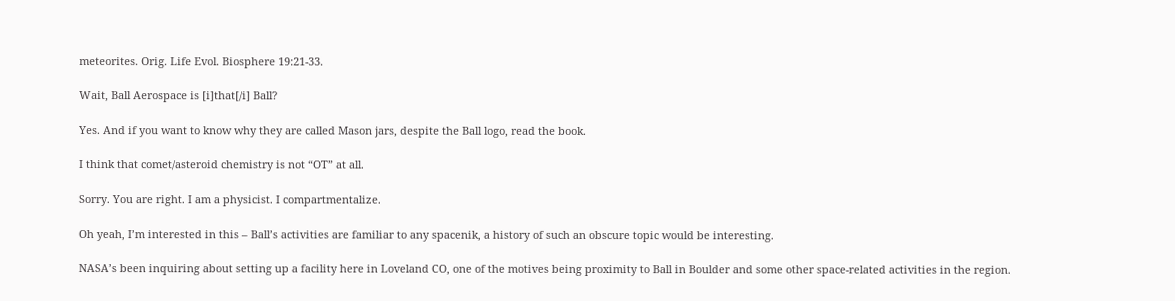meteorites. Orig. Life Evol. Biosphere 19:21-33.

Wait, Ball Aerospace is [i]that[/i] Ball?

Yes. And if you want to know why they are called Mason jars, despite the Ball logo, read the book.

I think that comet/asteroid chemistry is not “OT” at all.

Sorry. You are right. I am a physicist. I compartmentalize.

Oh yeah, I’m interested in this – Ball’s activities are familiar to any spacenik, a history of such an obscure topic would be interesting.

NASA’s been inquiring about setting up a facility here in Loveland CO, one of the motives being proximity to Ball in Boulder and some other space-related activities in the region.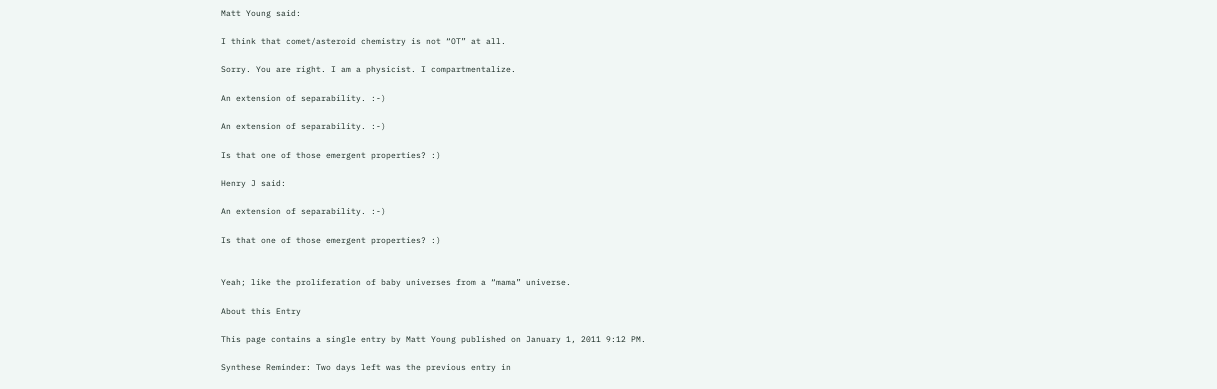Matt Young said:

I think that comet/asteroid chemistry is not “OT” at all.

Sorry. You are right. I am a physicist. I compartmentalize.

An extension of separability. :-)

An extension of separability. :-)

Is that one of those emergent properties? :)

Henry J said:

An extension of separability. :-)

Is that one of those emergent properties? :)


Yeah; like the proliferation of baby universes from a “mama” universe.

About this Entry

This page contains a single entry by Matt Young published on January 1, 2011 9:12 PM.

Synthese Reminder: Two days left was the previous entry in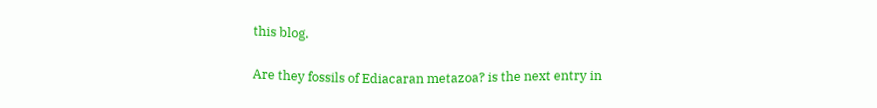this blog.

Are they fossils of Ediacaran metazoa? is the next entry in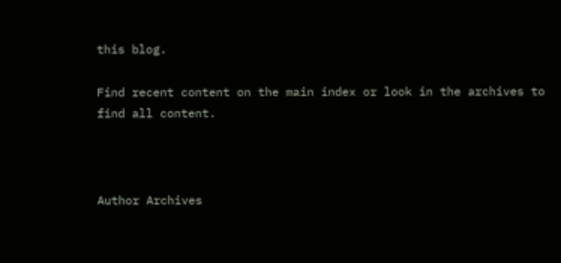this blog.

Find recent content on the main index or look in the archives to find all content.



Author Archives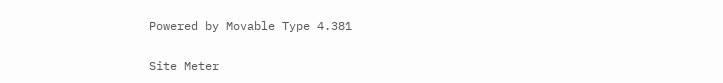Powered by Movable Type 4.381

Site Meter